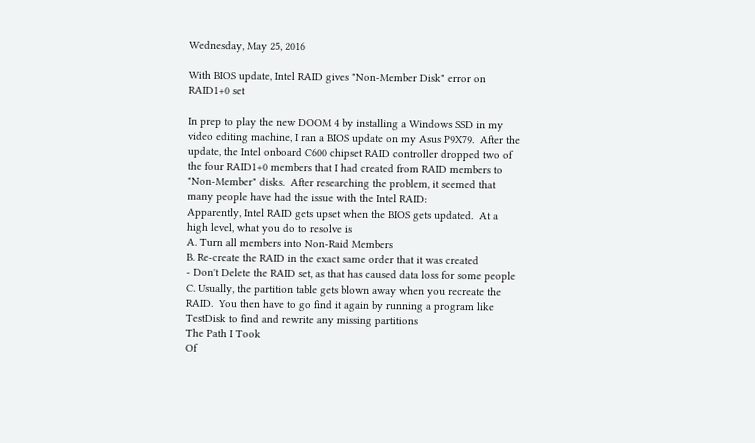Wednesday, May 25, 2016

With BIOS update, Intel RAID gives "Non-Member Disk" error on RAID1+0 set

In prep to play the new DOOM 4 by installing a Windows SSD in my video editing machine, I ran a BIOS update on my Asus P9X79.  After the update, the Intel onboard C600 chipset RAID controller dropped two of the four RAID1+0 members that I had created from RAID members to "Non-Member" disks.  After researching the problem, it seemed that many people have had the issue with the Intel RAID:
Apparently, Intel RAID gets upset when the BIOS gets updated.  At a high level, what you do to resolve is
A. Turn all members into Non-Raid Members
B. Re-create the RAID in the exact same order that it was created
- Don't Delete the RAID set, as that has caused data loss for some people
C. Usually, the partition table gets blown away when you recreate the RAID.  You then have to go find it again by running a program like TestDisk to find and rewrite any missing partitions
The Path I Took
Of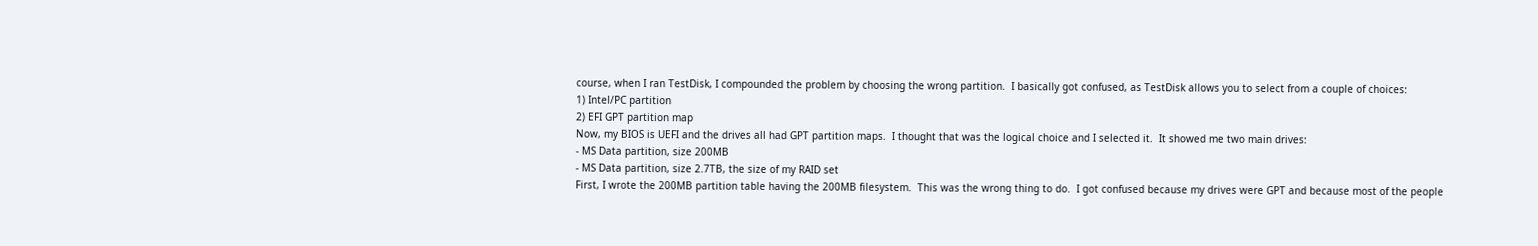course, when I ran TestDisk, I compounded the problem by choosing the wrong partition.  I basically got confused, as TestDisk allows you to select from a couple of choices:
1) Intel/PC partition
2) EFI GPT partition map
Now, my BIOS is UEFI and the drives all had GPT partition maps.  I thought that was the logical choice and I selected it.  It showed me two main drives:
- MS Data partition, size 200MB
- MS Data partition, size 2.7TB, the size of my RAID set
First, I wrote the 200MB partition table having the 200MB filesystem.  This was the wrong thing to do.  I got confused because my drives were GPT and because most of the people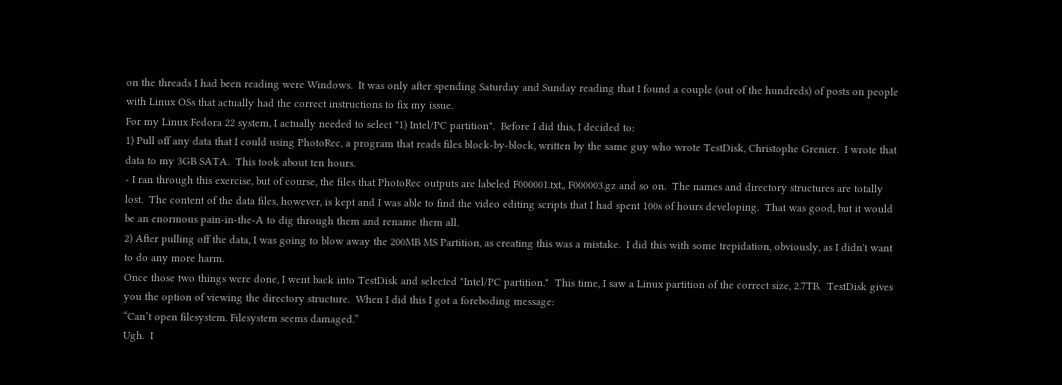on the threads I had been reading were Windows.  It was only after spending Saturday and Sunday reading that I found a couple (out of the hundreds) of posts on people with Linux OSs that actually had the correct instructions to fix my issue.
For my Linux Fedora 22 system, I actually needed to select "1) Intel/PC partition".  Before I did this, I decided to:
1) Pull off any data that I could using PhotoRec, a program that reads files block-by-block, written by the same guy who wrote TestDisk, Christophe Grenier.  I wrote that data to my 3GB SATA.  This took about ten hours.
- I ran through this exercise, but of course, the files that PhotoRec outputs are labeled F000001.txt,, F000003.gz and so on.  The names and directory structures are totally lost.  The content of the data files, however, is kept and I was able to find the video editing scripts that I had spent 100s of hours developing.  That was good, but it would be an enormous pain-in-the-A to dig through them and rename them all.
2) After pulling off the data, I was going to blow away the 200MB MS Partition, as creating this was a mistake.  I did this with some trepidation, obviously, as I didn't want to do any more harm.
Once those two things were done, I went back into TestDisk and selected "Intel/PC partition."  This time, I saw a Linux partition of the correct size, 2.7TB.  TestDisk gives you the option of viewing the directory structure.  When I did this I got a foreboding message:
“Can’t open filesystem. Filesystem seems damaged.”
Ugh.  I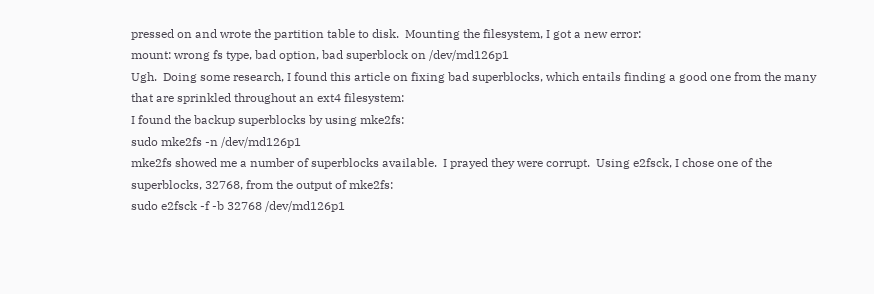pressed on and wrote the partition table to disk.  Mounting the filesystem, I got a new error:
mount: wrong fs type, bad option, bad superblock on /dev/md126p1
Ugh.  Doing some research, I found this article on fixing bad superblocks, which entails finding a good one from the many that are sprinkled throughout an ext4 filesystem:
I found the backup superblocks by using mke2fs:
sudo mke2fs -n /dev/md126p1
mke2fs showed me a number of superblocks available.  I prayed they were corrupt.  Using e2fsck, I chose one of the superblocks, 32768, from the output of mke2fs:
sudo e2fsck -f -b 32768 /dev/md126p1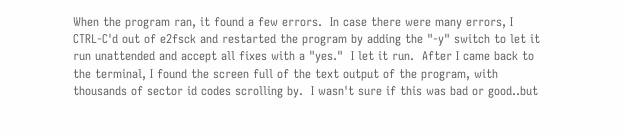When the program ran, it found a few errors.  In case there were many errors, I CTRL-C'd out of e2fsck and restarted the program by adding the "-y" switch to let it run unattended and accept all fixes with a "yes."  I let it run.  After I came back to the terminal, I found the screen full of the text output of the program, with thousands of sector id codes scrolling by.  I wasn't sure if this was bad or good..but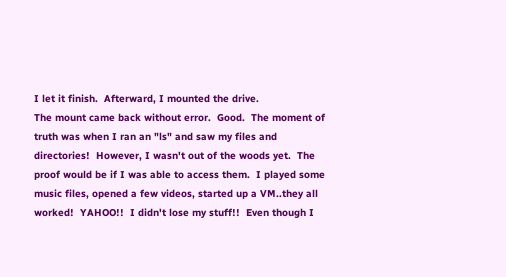I let it finish.  Afterward, I mounted the drive.
The mount came back without error.  Good.  The moment of truth was when I ran an "ls" and saw my files and directories!  However, I wasn't out of the woods yet.  The proof would be if I was able to access them.  I played some music files, opened a few videos, started up a VM..they all worked!  YAHOO!!  I didn't lose my stuff!!  Even though I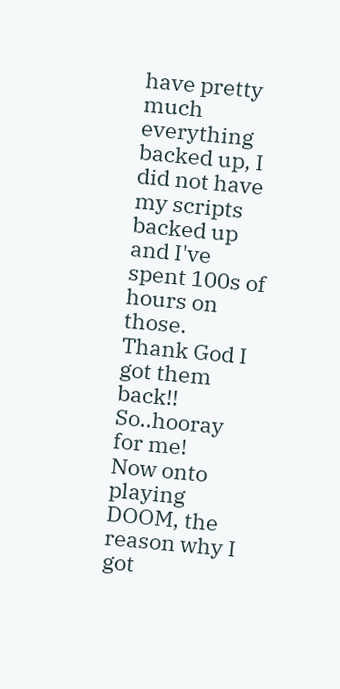have pretty much everything backed up, I did not have my scripts backed up and I've spent 100s of hours on those.  Thank God I got them back!!
So..hooray for me!
Now onto playing DOOM, the reason why I got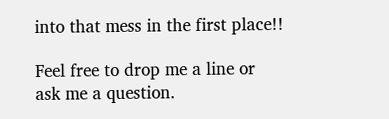into that mess in the first place!!

Feel free to drop me a line or ask me a question.